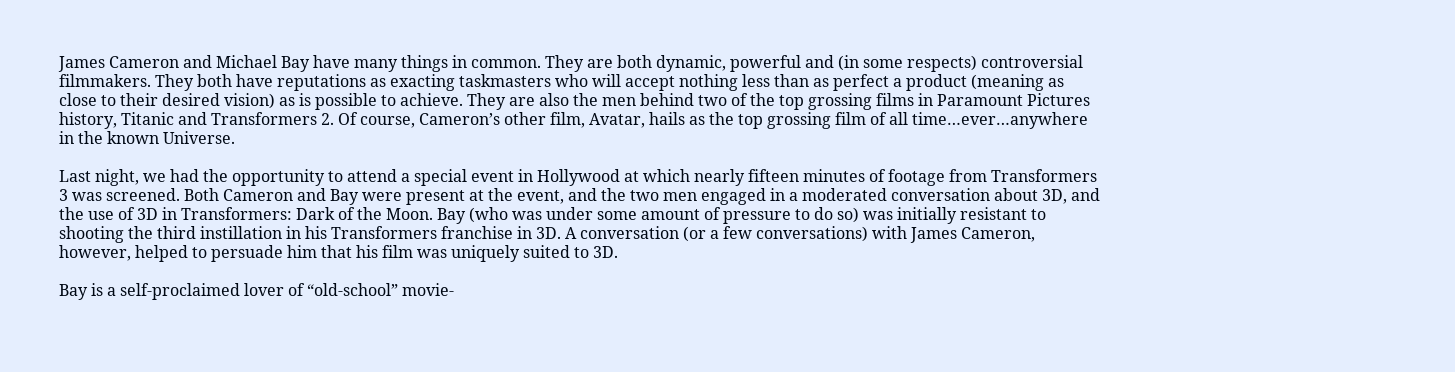James Cameron and Michael Bay have many things in common. They are both dynamic, powerful and (in some respects) controversial filmmakers. They both have reputations as exacting taskmasters who will accept nothing less than as perfect a product (meaning as close to their desired vision) as is possible to achieve. They are also the men behind two of the top grossing films in Paramount Pictures history, Titanic and Transformers 2. Of course, Cameron’s other film, Avatar, hails as the top grossing film of all time…ever…anywhere in the known Universe.

Last night, we had the opportunity to attend a special event in Hollywood at which nearly fifteen minutes of footage from Transformers 3 was screened. Both Cameron and Bay were present at the event, and the two men engaged in a moderated conversation about 3D, and the use of 3D in Transformers: Dark of the Moon. Bay (who was under some amount of pressure to do so) was initially resistant to shooting the third instillation in his Transformers franchise in 3D. A conversation (or a few conversations) with James Cameron, however, helped to persuade him that his film was uniquely suited to 3D.

Bay is a self-proclaimed lover of “old-school” movie-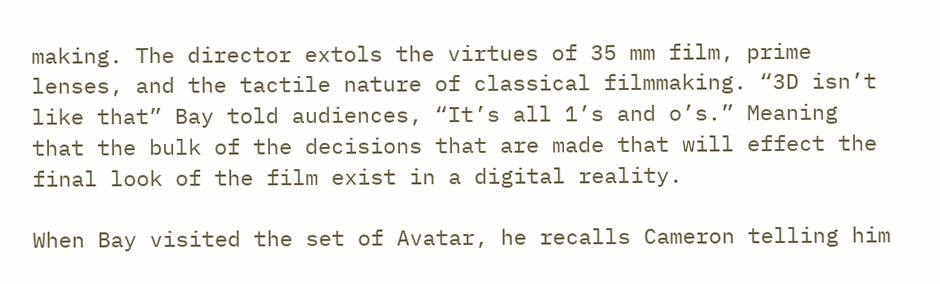making. The director extols the virtues of 35 mm film, prime lenses, and the tactile nature of classical filmmaking. “3D isn’t like that” Bay told audiences, “It’s all 1’s and o’s.” Meaning that the bulk of the decisions that are made that will effect the final look of the film exist in a digital reality.

When Bay visited the set of Avatar, he recalls Cameron telling him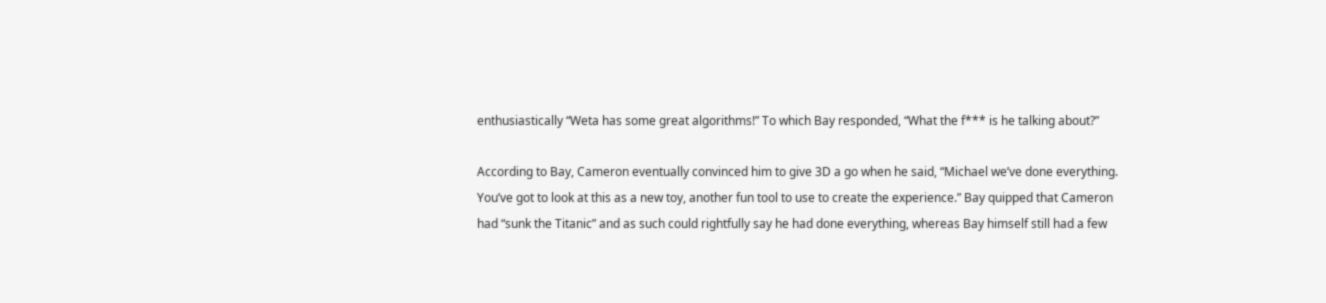enthusiastically “Weta has some great algorithms!” To which Bay responded, “What the f*** is he talking about?”

According to Bay, Cameron eventually convinced him to give 3D a go when he said, “Michael we’ve done everything. You’ve got to look at this as a new toy, another fun tool to use to create the experience.” Bay quipped that Cameron had “sunk the Titanic” and as such could rightfully say he had done everything, whereas Bay himself still had a few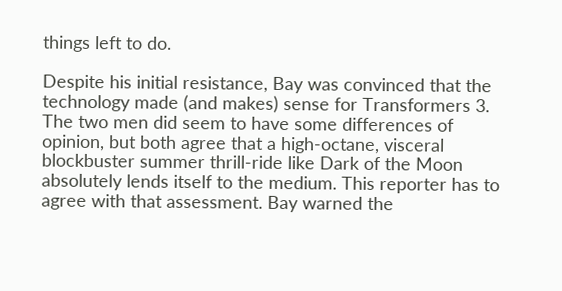things left to do.

Despite his initial resistance, Bay was convinced that the technology made (and makes) sense for Transformers 3. The two men did seem to have some differences of opinion, but both agree that a high-octane, visceral blockbuster summer thrill-ride like Dark of the Moon absolutely lends itself to the medium. This reporter has to agree with that assessment. Bay warned the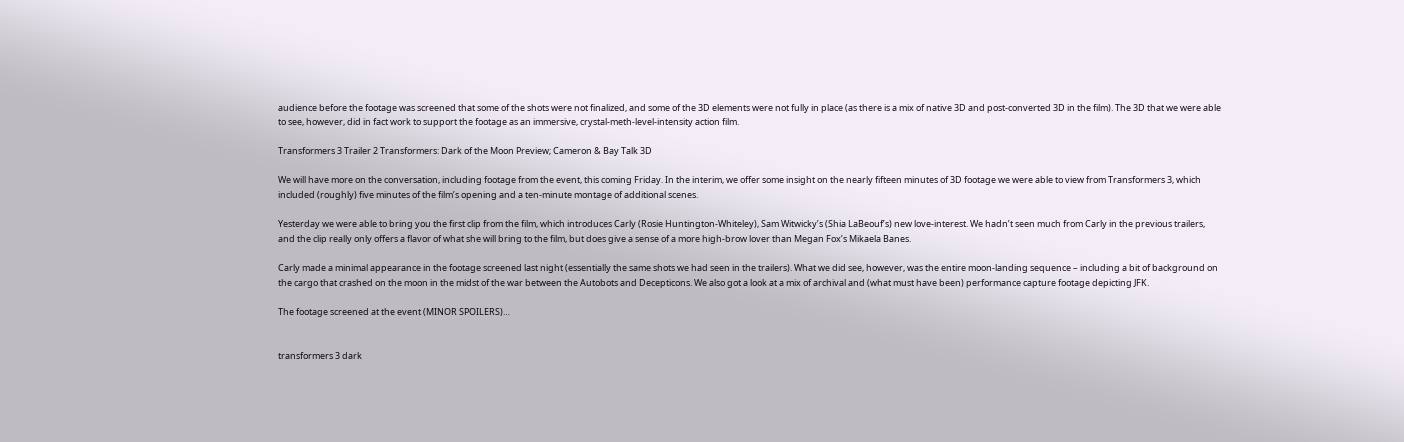audience before the footage was screened that some of the shots were not finalized, and some of the 3D elements were not fully in place (as there is a mix of native 3D and post-converted 3D in the film). The 3D that we were able to see, however, did in fact work to support the footage as an immersive, crystal-meth-level-intensity action film.

Transformers 3 Trailer 2 Transformers: Dark of the Moon Preview; Cameron & Bay Talk 3D

We will have more on the conversation, including footage from the event, this coming Friday. In the interim, we offer some insight on the nearly fifteen minutes of 3D footage we were able to view from Transformers 3, which included (roughly) five minutes of the film’s opening and a ten-minute montage of additional scenes.

Yesterday we were able to bring you the first clip from the film, which introduces Carly (Rosie Huntington-Whiteley), Sam Witwicky’s (Shia LaBeouf’s) new love-interest. We hadn’t seen much from Carly in the previous trailers, and the clip really only offers a flavor of what she will bring to the film, but does give a sense of a more high-brow lover than Megan Fox’s Mikaela Banes.

Carly made a minimal appearance in the footage screened last night (essentially the same shots we had seen in the trailers). What we did see, however, was the entire moon-landing sequence – including a bit of background on the cargo that crashed on the moon in the midst of the war between the Autobots and Decepticons. We also got a look at a mix of archival and (what must have been) performance capture footage depicting JFK.

The footage screened at the event (MINOR SPOILERS)…


transformers 3 dark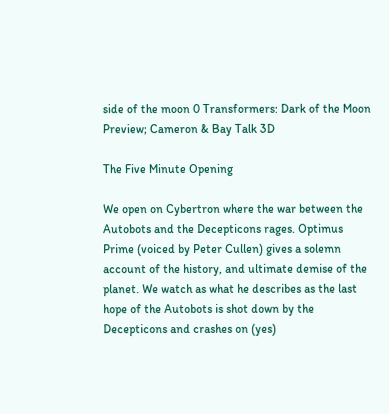side of the moon 0 Transformers: Dark of the Moon Preview; Cameron & Bay Talk 3D

The Five Minute Opening

We open on Cybertron where the war between the Autobots and the Decepticons rages. Optimus Prime (voiced by Peter Cullen) gives a solemn account of the history, and ultimate demise of the planet. We watch as what he describes as the last hope of the Autobots is shot down by the Decepticons and crashes on (yes)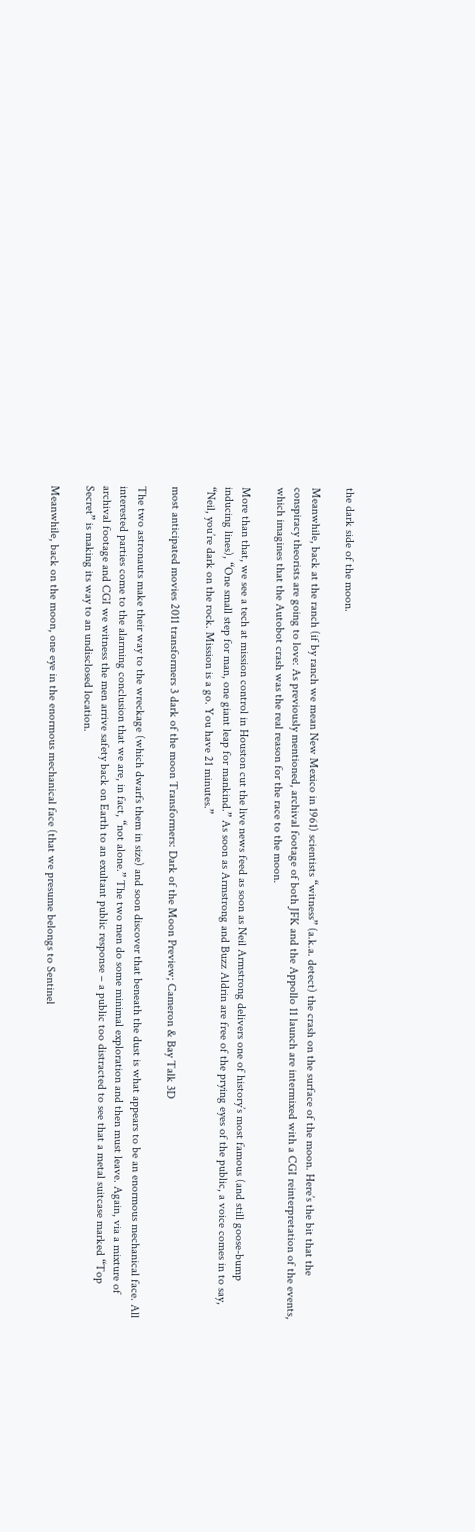the dark side of the moon.

Meanwhile, back at the ranch (if by ranch we mean New Mexico in 1961) scientists “witness” (a.k.a. detect) the crash on the surface of the moon. Here’s the bit that the conspiracy theorists are going to love: As previously mentioned, archival footage of both JFK and the Appollo 11 launch are intermixed with a CGI reinterpretation of the events, which imagines that the Autobot crash was the real reason for the race to the moon.

More than that, we see a tech at mission control in Houston cut the live news feed as soon as Neil Armstrong delivers one of history’s most famous (and still goose-bump inducing lines), “One small step for man, one giant leap for mankind.” As soon as Armstrong and Buzz Aldrin are free of the prying eyes of the public, a voice comes in to say, “Neil, you’re dark on the rock. Mission is a go. You have 21 minutes.”

most anticipated movies 2011 transformers 3 dark of the moon Transformers: Dark of the Moon Preview; Cameron & Bay Talk 3D

The two astronauts make their way to the wreckage (which dwarfs them in size) and soon discover that beneath the dust is what appears to be an enormous mechanical face. All interested parties come to the alarming conclusion that we are, in fact, “not alone.” The two men do some minimal exploration and then must leave. Again, via a mixture of archival footage and CGI we witness the men arrive safety back on Earth to an exultant public response – a public too distracted to see that a metal suitcase marked “Top Secret” is making its way to an undisclosed location.

Meanwhile, back on the moon, one eye in the enormous mechanical face (that we presume belongs to Sentinel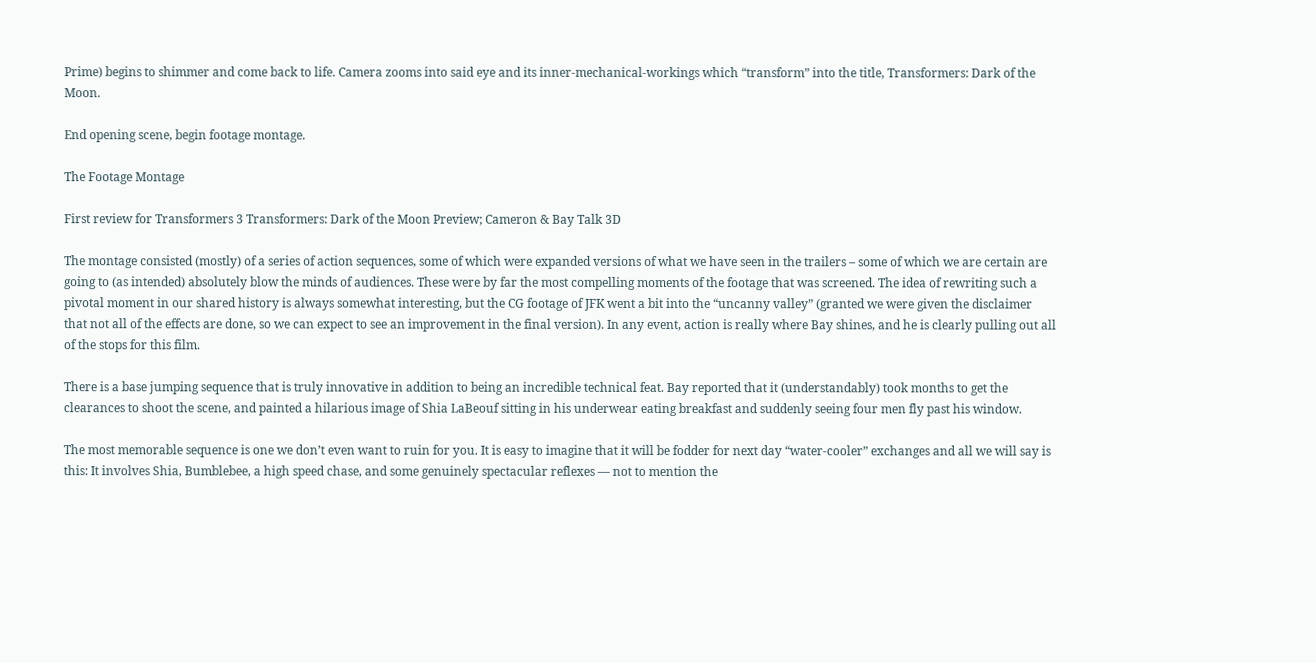Prime) begins to shimmer and come back to life. Camera zooms into said eye and its inner-mechanical-workings which “transform” into the title, Transformers: Dark of the Moon.

End opening scene, begin footage montage.

The Footage Montage

First review for Transformers 3 Transformers: Dark of the Moon Preview; Cameron & Bay Talk 3D

The montage consisted (mostly) of a series of action sequences, some of which were expanded versions of what we have seen in the trailers – some of which we are certain are going to (as intended) absolutely blow the minds of audiences. These were by far the most compelling moments of the footage that was screened. The idea of rewriting such a pivotal moment in our shared history is always somewhat interesting, but the CG footage of JFK went a bit into the “uncanny valley” (granted we were given the disclaimer that not all of the effects are done, so we can expect to see an improvement in the final version). In any event, action is really where Bay shines, and he is clearly pulling out all of the stops for this film.

There is a base jumping sequence that is truly innovative in addition to being an incredible technical feat. Bay reported that it (understandably) took months to get the clearances to shoot the scene, and painted a hilarious image of Shia LaBeouf sitting in his underwear eating breakfast and suddenly seeing four men fly past his window.

The most memorable sequence is one we don’t even want to ruin for you. It is easy to imagine that it will be fodder for next day “water-cooler” exchanges and all we will say is this: It involves Shia, Bumblebee, a high speed chase, and some genuinely spectacular reflexes — not to mention the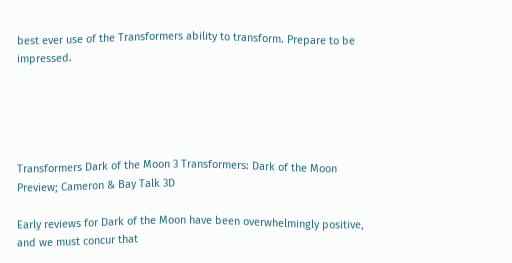best ever use of the Transformers ability to transform. Prepare to be impressed.





Transformers Dark of the Moon 3 Transformers: Dark of the Moon Preview; Cameron & Bay Talk 3D

Early reviews for Dark of the Moon have been overwhelmingly positive, and we must concur that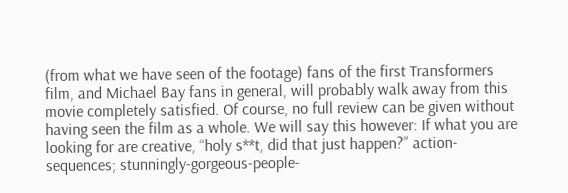(from what we have seen of the footage) fans of the first Transformers film, and Michael Bay fans in general, will probably walk away from this movie completely satisfied. Of course, no full review can be given without having seen the film as a whole. We will say this however: If what you are looking for are creative, “holy s**t, did that just happen?” action-sequences; stunningly-gorgeous-people-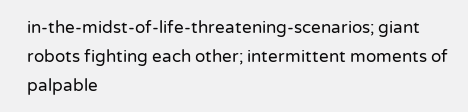in-the-midst-of-life-threatening-scenarios; giant robots fighting each other; intermittent moments of palpable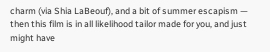charm (via Shia LaBeouf), and a bit of summer escapism — then this film is in all likelihood tailor made for you, and just might have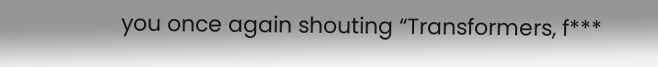you once again shouting “Transformers, f***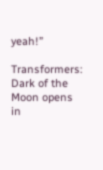yeah!”

Transformers: Dark of the Moon opens in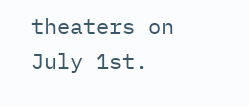theaters on July 1st.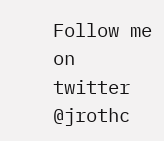Follow me on twitter   @jrothc